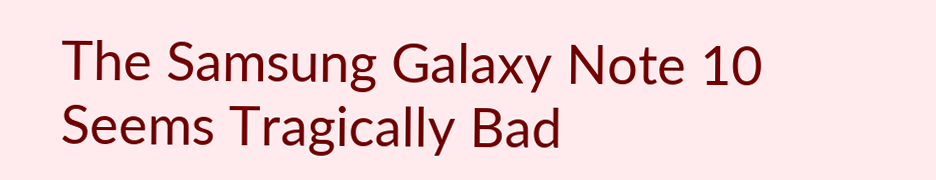The Samsung Galaxy Note 10 Seems Tragically Bad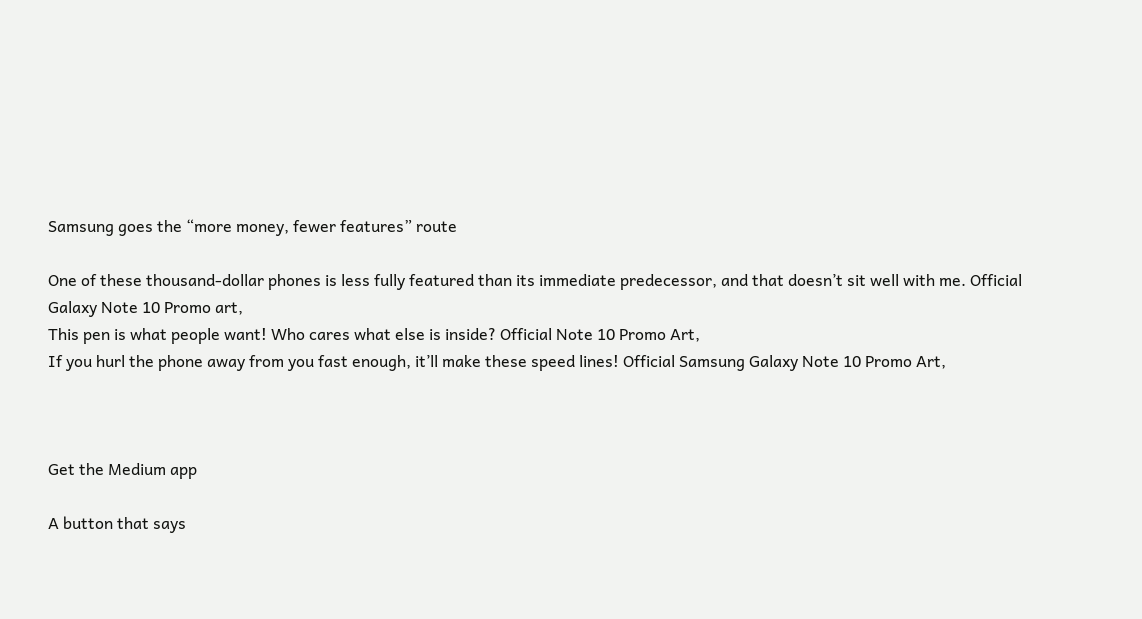Samsung goes the “more money, fewer features” route

One of these thousand-dollar phones is less fully featured than its immediate predecessor, and that doesn’t sit well with me. Official Galaxy Note 10 Promo art,
This pen is what people want! Who cares what else is inside? Official Note 10 Promo Art,
If you hurl the phone away from you fast enough, it’ll make these speed lines! Official Samsung Galaxy Note 10 Promo Art,



Get the Medium app

A button that says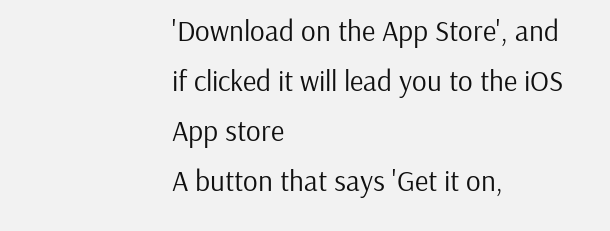'Download on the App Store', and if clicked it will lead you to the iOS App store
A button that says 'Get it on,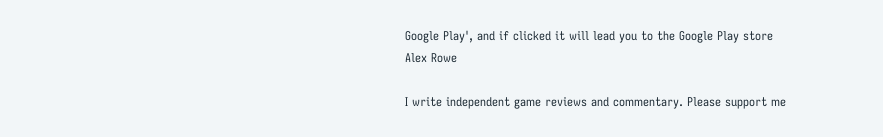Google Play', and if clicked it will lead you to the Google Play store
Alex Rowe

I write independent game reviews and commentary. Please support me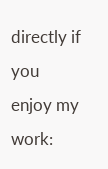directly if you enjoy my work: